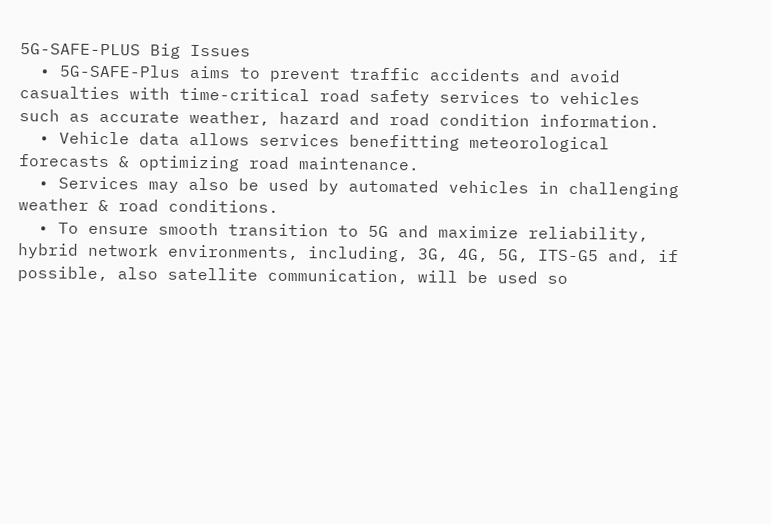5G-SAFE-PLUS Big Issues
  • 5G-SAFE-Plus aims to prevent traffic accidents and avoid casualties with time-critical road safety services to vehicles such as accurate weather, hazard and road condition information.
  • Vehicle data allows services benefitting meteorological forecasts & optimizing road maintenance.
  • Services may also be used by automated vehicles in challenging weather & road conditions.
  • To ensure smooth transition to 5G and maximize reliability, hybrid network environments, including, 3G, 4G, 5G, ITS-G5 and, if possible, also satellite communication, will be used so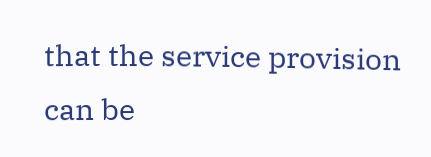that the service provision can be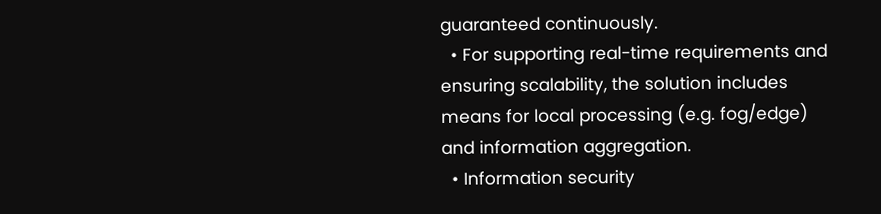guaranteed continuously.
  • For supporting real-time requirements and ensuring scalability, the solution includes means for local processing (e.g. fog/edge) and information aggregation.
  • Information security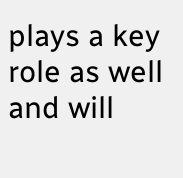plays a key role as well and will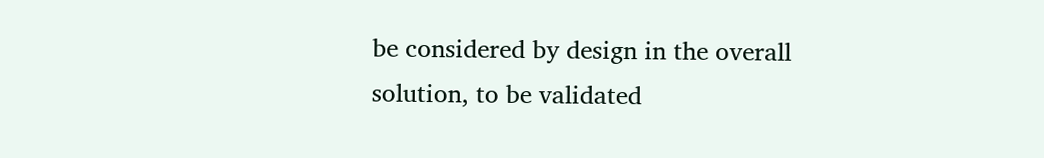be considered by design in the overall solution, to be validated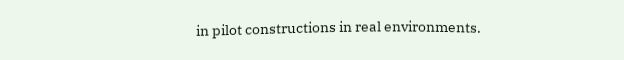in pilot constructions in real environments.